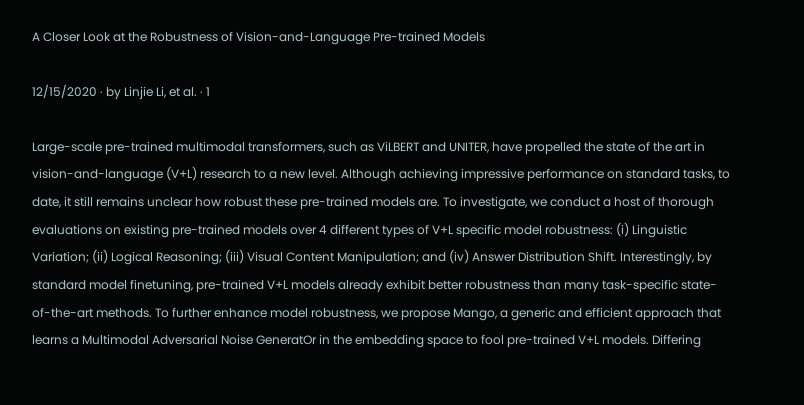A Closer Look at the Robustness of Vision-and-Language Pre-trained Models

12/15/2020 ∙ by Linjie Li, et al. ∙ 1

Large-scale pre-trained multimodal transformers, such as ViLBERT and UNITER, have propelled the state of the art in vision-and-language (V+L) research to a new level. Although achieving impressive performance on standard tasks, to date, it still remains unclear how robust these pre-trained models are. To investigate, we conduct a host of thorough evaluations on existing pre-trained models over 4 different types of V+L specific model robustness: (i) Linguistic Variation; (ii) Logical Reasoning; (iii) Visual Content Manipulation; and (iv) Answer Distribution Shift. Interestingly, by standard model finetuning, pre-trained V+L models already exhibit better robustness than many task-specific state-of-the-art methods. To further enhance model robustness, we propose Mango, a generic and efficient approach that learns a Multimodal Adversarial Noise GeneratOr in the embedding space to fool pre-trained V+L models. Differing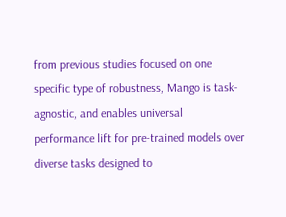from previous studies focused on one specific type of robustness, Mango is task-agnostic, and enables universal performance lift for pre-trained models over diverse tasks designed to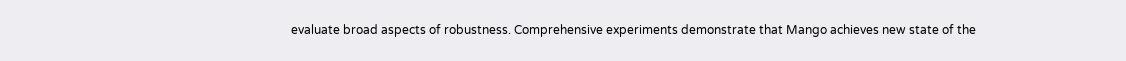evaluate broad aspects of robustness. Comprehensive experiments demonstrate that Mango achieves new state of the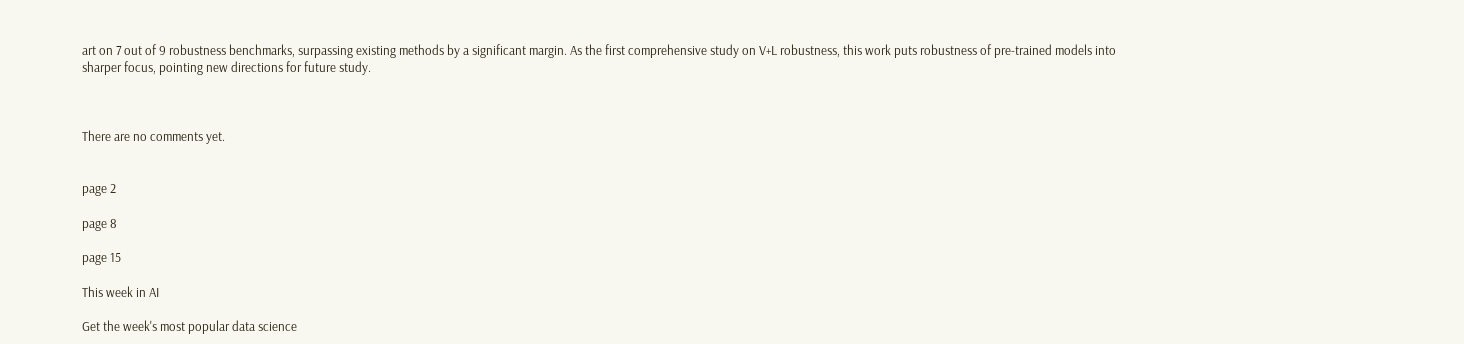art on 7 out of 9 robustness benchmarks, surpassing existing methods by a significant margin. As the first comprehensive study on V+L robustness, this work puts robustness of pre-trained models into sharper focus, pointing new directions for future study.



There are no comments yet.


page 2

page 8

page 15

This week in AI

Get the week's most popular data science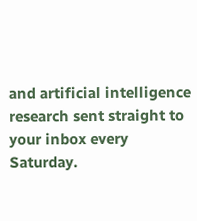and artificial intelligence research sent straight to your inbox every Saturday.